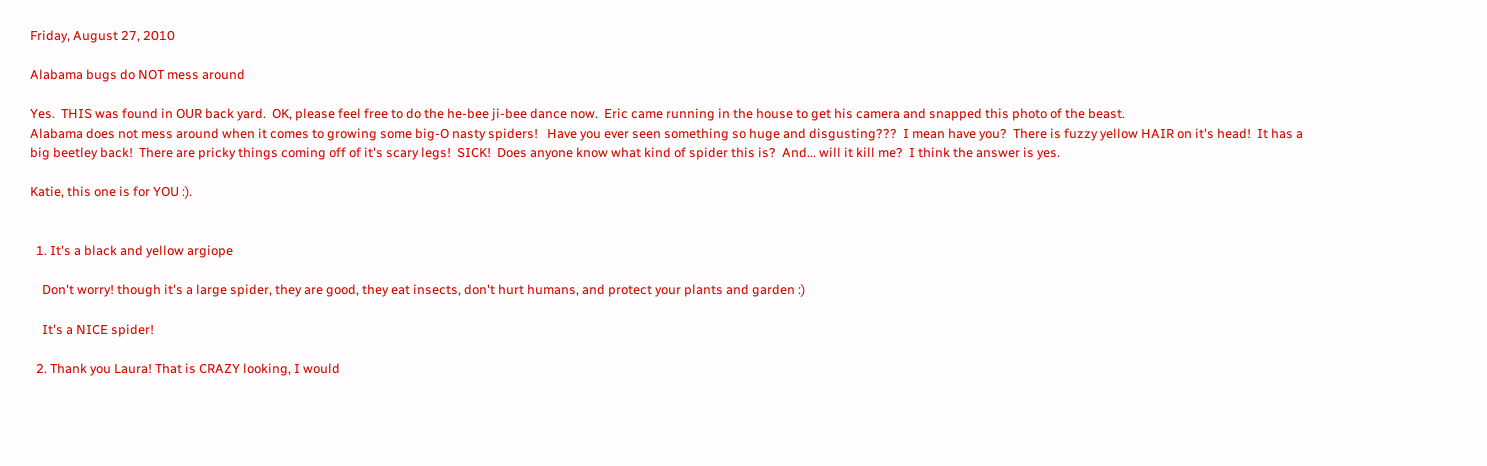Friday, August 27, 2010

Alabama bugs do NOT mess around

Yes.  THIS was found in OUR back yard.  OK, please feel free to do the he-bee ji-bee dance now.  Eric came running in the house to get his camera and snapped this photo of the beast.
Alabama does not mess around when it comes to growing some big-O nasty spiders!   Have you ever seen something so huge and disgusting???  I mean have you?  There is fuzzy yellow HAIR on it's head!  It has a big beetley back!  There are pricky things coming off of it's scary legs!  SICK!  Does anyone know what kind of spider this is?  And... will it kill me?  I think the answer is yes.

Katie, this one is for YOU :).


  1. It's a black and yellow argiope

    Don't worry! though it's a large spider, they are good, they eat insects, don't hurt humans, and protect your plants and garden :)

    It's a NICE spider!

  2. Thank you Laura! That is CRAZY looking, I would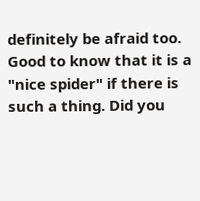definitely be afraid too. Good to know that it is a "nice spider" if there is such a thing. Did you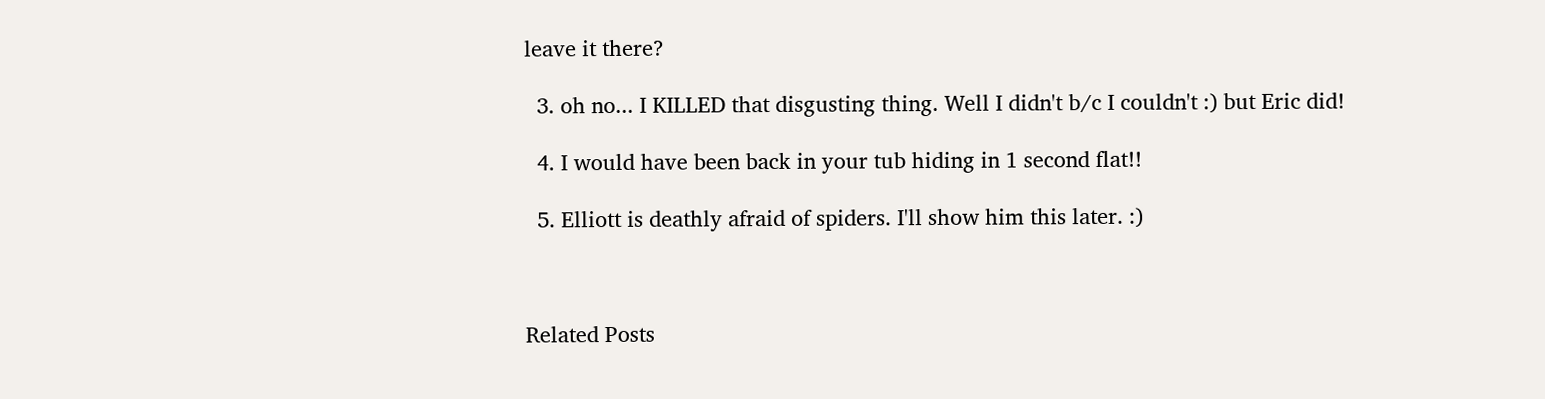leave it there?

  3. oh no... I KILLED that disgusting thing. Well I didn't b/c I couldn't :) but Eric did!

  4. I would have been back in your tub hiding in 1 second flat!!

  5. Elliott is deathly afraid of spiders. I'll show him this later. :)



Related Posts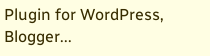Plugin for WordPress, Blogger...